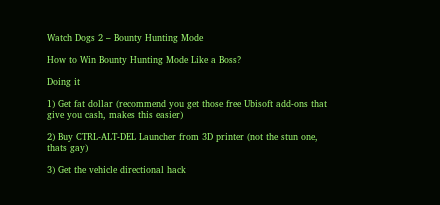Watch Dogs 2 – Bounty Hunting Mode

How to Win Bounty Hunting Mode Like a Boss?

Doing it

1) Get fat dollar (recommend you get those free Ubisoft add-ons that give you cash, makes this easier)

2) Buy CTRL-ALT-DEL Launcher from 3D printer (not the stun one, thats gay)

3) Get the vehicle directional hack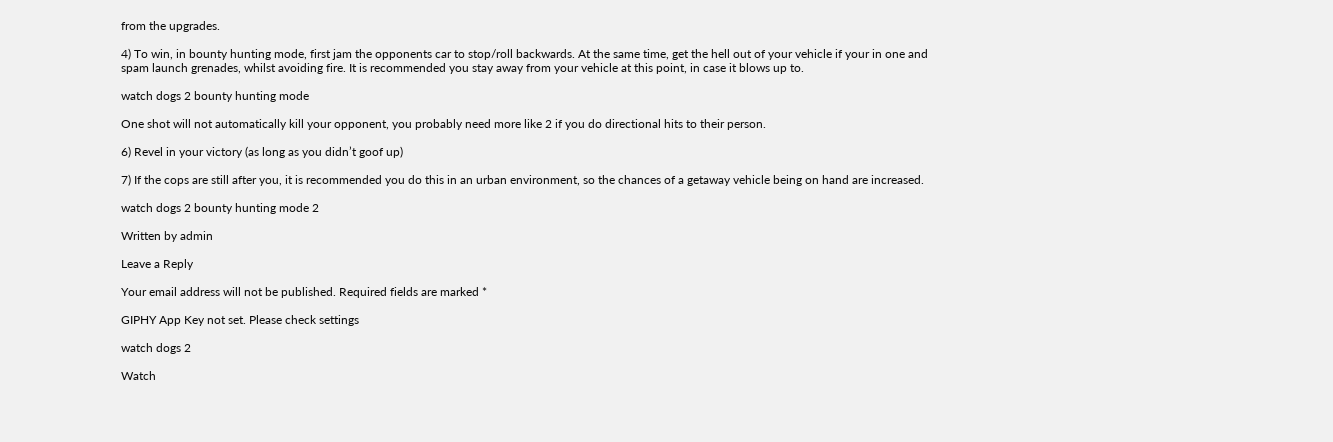from the upgrades.

4) To win, in bounty hunting mode, first jam the opponents car to stop/roll backwards. At the same time, get the hell out of your vehicle if your in one and spam launch grenades, whilst avoiding fire. It is recommended you stay away from your vehicle at this point, in case it blows up to.

watch dogs 2 bounty hunting mode

One shot will not automatically kill your opponent, you probably need more like 2 if you do directional hits to their person.

6) Revel in your victory (as long as you didn’t goof up)

7) If the cops are still after you, it is recommended you do this in an urban environment, so the chances of a getaway vehicle being on hand are increased.

watch dogs 2 bounty hunting mode 2

Written by admin

Leave a Reply

Your email address will not be published. Required fields are marked *

GIPHY App Key not set. Please check settings

watch dogs 2

Watch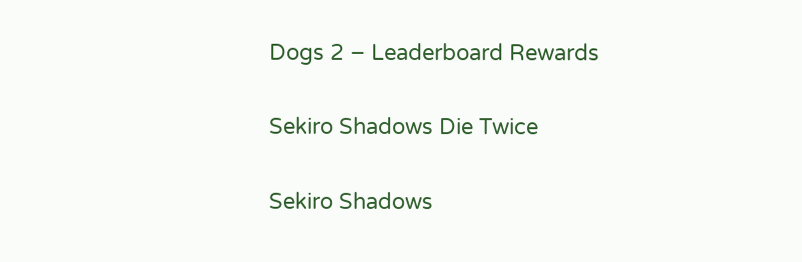Dogs 2 – Leaderboard Rewards

Sekiro Shadows Die Twice

Sekiro Shadows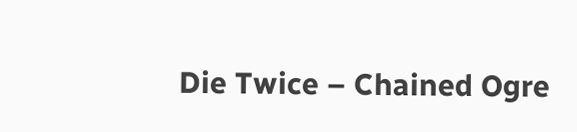Die Twice – Chained Ogre